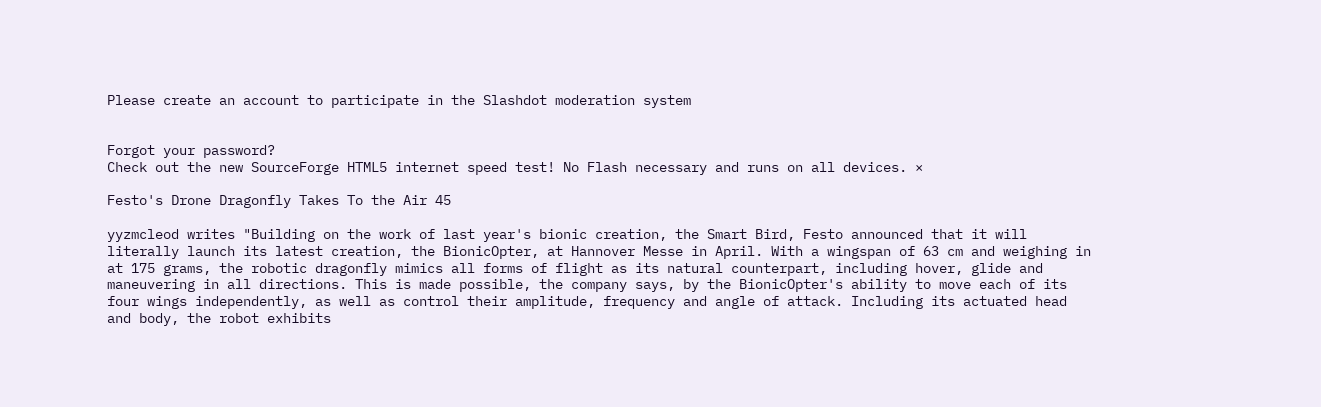Please create an account to participate in the Slashdot moderation system


Forgot your password?
Check out the new SourceForge HTML5 internet speed test! No Flash necessary and runs on all devices. ×

Festo's Drone Dragonfly Takes To the Air 45

yyzmcleod writes "Building on the work of last year's bionic creation, the Smart Bird, Festo announced that it will literally launch its latest creation, the BionicOpter, at Hannover Messe in April. With a wingspan of 63 cm and weighing in at 175 grams, the robotic dragonfly mimics all forms of flight as its natural counterpart, including hover, glide and maneuvering in all directions. This is made possible, the company says, by the BionicOpter's ability to move each of its four wings independently, as well as control their amplitude, frequency and angle of attack. Including its actuated head and body, the robot exhibits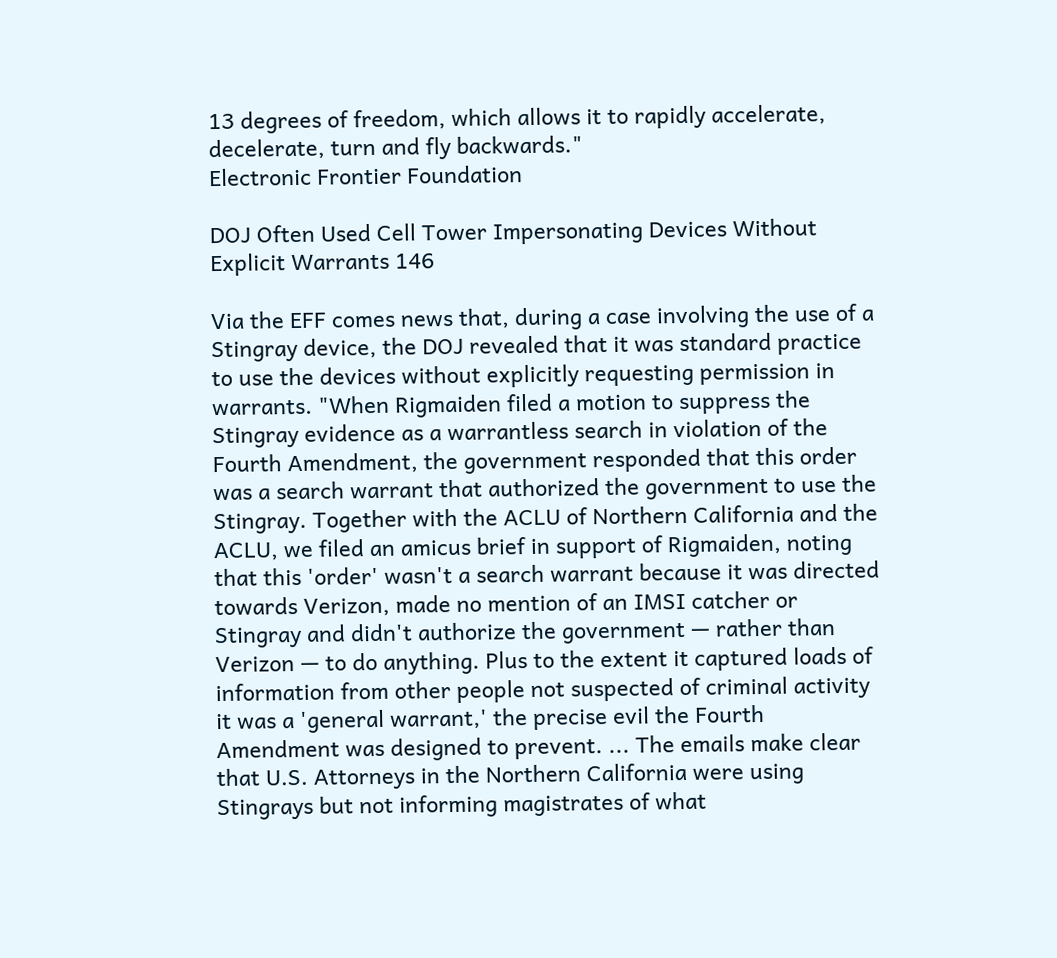13 degrees of freedom, which allows it to rapidly accelerate, decelerate, turn and fly backwards."
Electronic Frontier Foundation

DOJ Often Used Cell Tower Impersonating Devices Without Explicit Warrants 146

Via the EFF comes news that, during a case involving the use of a Stingray device, the DOJ revealed that it was standard practice to use the devices without explicitly requesting permission in warrants. "When Rigmaiden filed a motion to suppress the Stingray evidence as a warrantless search in violation of the Fourth Amendment, the government responded that this order was a search warrant that authorized the government to use the Stingray. Together with the ACLU of Northern California and the ACLU, we filed an amicus brief in support of Rigmaiden, noting that this 'order' wasn't a search warrant because it was directed towards Verizon, made no mention of an IMSI catcher or Stingray and didn't authorize the government — rather than Verizon — to do anything. Plus to the extent it captured loads of information from other people not suspected of criminal activity it was a 'general warrant,' the precise evil the Fourth Amendment was designed to prevent. ... The emails make clear that U.S. Attorneys in the Northern California were using Stingrays but not informing magistrates of what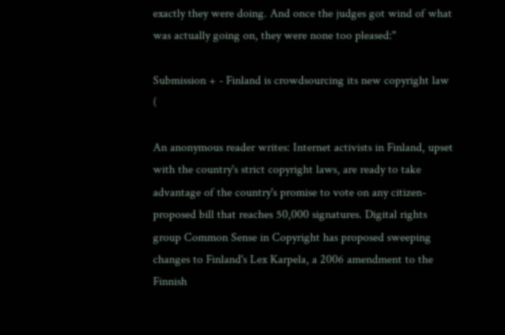exactly they were doing. And once the judges got wind of what was actually going on, they were none too pleased:"

Submission + - Finland is crowdsourcing its new copyright law (

An anonymous reader writes: Internet activists in Finland, upset with the country's strict copyright laws, are ready to take advantage of the country's promise to vote on any citizen-proposed bill that reaches 50,000 signatures. Digital rights group Common Sense in Copyright has proposed sweeping changes to Finland's Lex Karpela, a 2006 amendment to the Finnish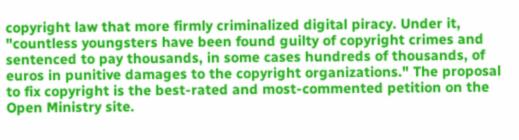copyright law that more firmly criminalized digital piracy. Under it, "countless youngsters have been found guilty of copyright crimes and sentenced to pay thousands, in some cases hundreds of thousands, of euros in punitive damages to the copyright organizations." The proposal to fix copyright is the best-rated and most-commented petition on the Open Ministry site.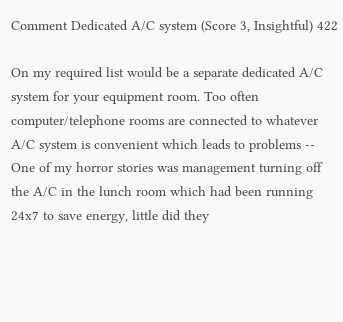Comment Dedicated A/C system (Score 3, Insightful) 422

On my required list would be a separate dedicated A/C system for your equipment room. Too often computer/telephone rooms are connected to whatever A/C system is convenient which leads to problems -- One of my horror stories was management turning off the A/C in the lunch room which had been running 24x7 to save energy, little did they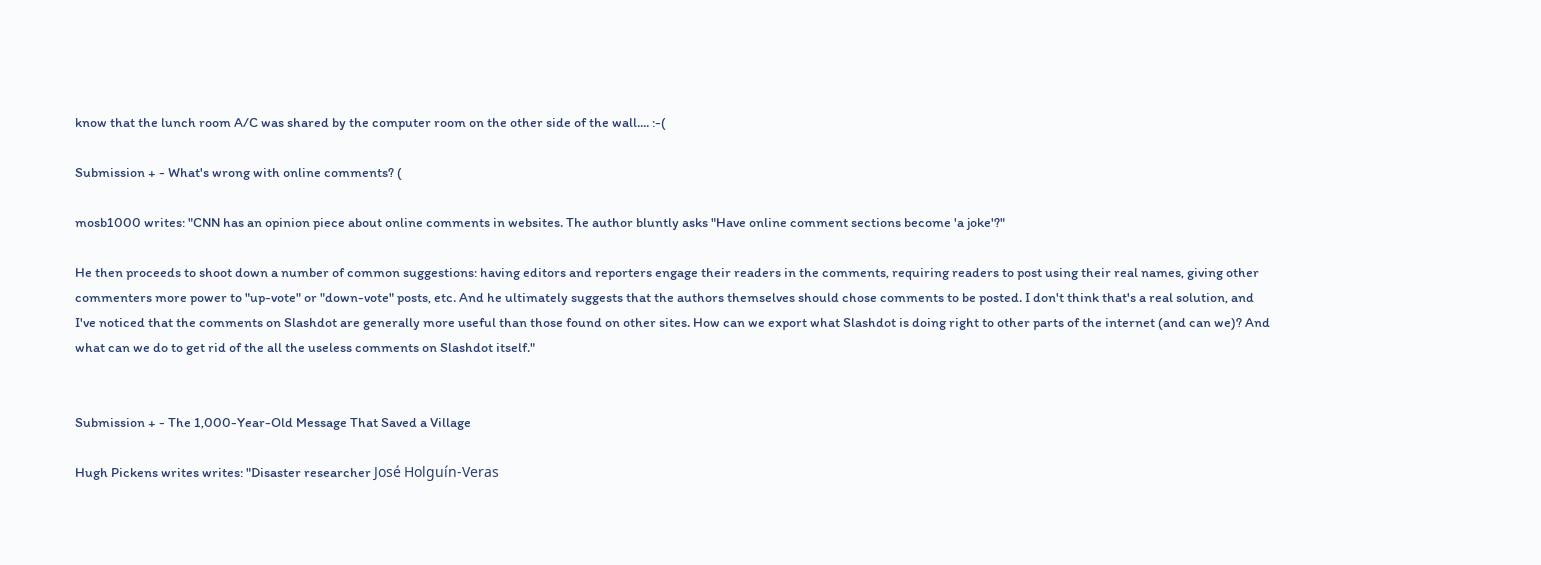know that the lunch room A/C was shared by the computer room on the other side of the wall.... :-(

Submission + - What's wrong with online comments? (

mosb1000 writes: "CNN has an opinion piece about online comments in websites. The author bluntly asks "Have online comment sections become 'a joke'?"

He then proceeds to shoot down a number of common suggestions: having editors and reporters engage their readers in the comments, requiring readers to post using their real names, giving other commenters more power to "up-vote" or "down-vote" posts, etc. And he ultimately suggests that the authors themselves should chose comments to be posted. I don't think that's a real solution, and I've noticed that the comments on Slashdot are generally more useful than those found on other sites. How can we export what Slashdot is doing right to other parts of the internet (and can we)? And what can we do to get rid of the all the useless comments on Slashdot itself."


Submission + - The 1,000-Year-Old Message That Saved a Village

Hugh Pickens writes writes: "Disaster researcher José Holguín-Veras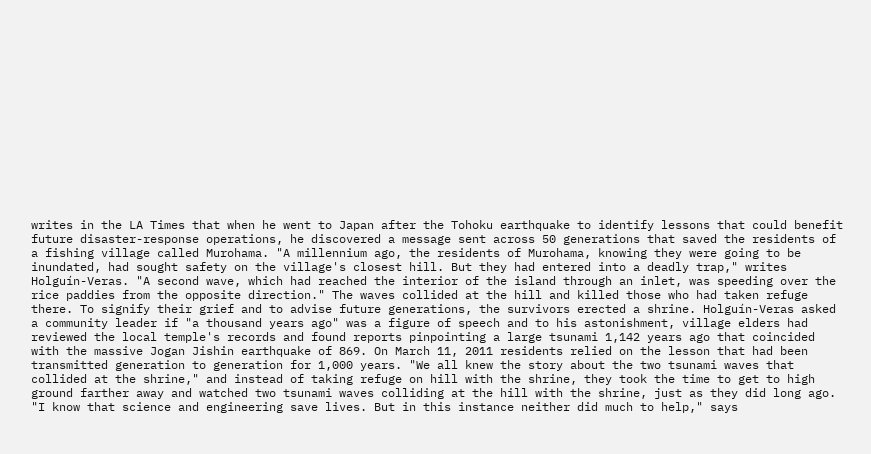writes in the LA Times that when he went to Japan after the Tohoku earthquake to identify lessons that could benefit future disaster-response operations, he discovered a message sent across 50 generations that saved the residents of a fishing village called Murohama. "A millennium ago, the residents of Murohama, knowing they were going to be inundated, had sought safety on the village's closest hill. But they had entered into a deadly trap," writes Holguín-Veras. "A second wave, which had reached the interior of the island through an inlet, was speeding over the rice paddies from the opposite direction." The waves collided at the hill and killed those who had taken refuge there. To signify their grief and to advise future generations, the survivors erected a shrine. Holguín-Veras asked a community leader if "a thousand years ago" was a figure of speech and to his astonishment, village elders had reviewed the local temple's records and found reports pinpointing a large tsunami 1,142 years ago that coincided with the massive Jogan Jishin earthquake of 869. On March 11, 2011 residents relied on the lesson that had been transmitted generation to generation for 1,000 years. "We all knew the story about the two tsunami waves that collided at the shrine," and instead of taking refuge on hill with the shrine, they took the time to get to high ground farther away and watched two tsunami waves colliding at the hill with the shrine, just as they did long ago. "I know that science and engineering save lives. But in this instance neither did much to help," says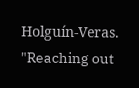Holguín-Veras. "Reaching out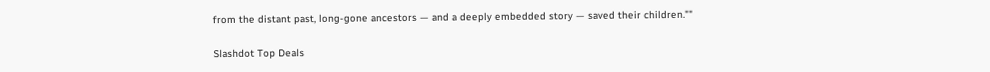from the distant past, long-gone ancestors — and a deeply embedded story — saved their children.""

Slashdot Top Deals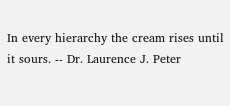In every hierarchy the cream rises until it sours. -- Dr. Laurence J. Peter